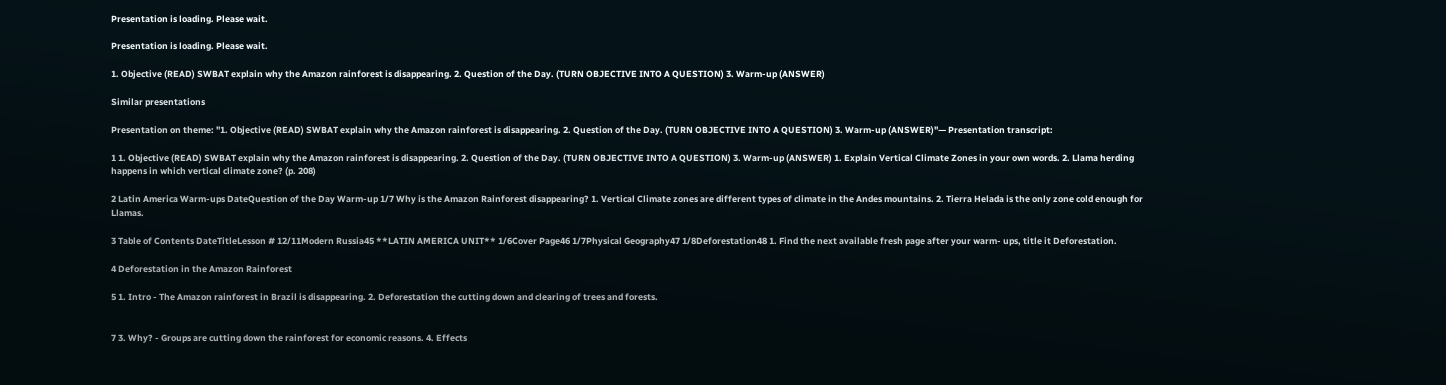Presentation is loading. Please wait.

Presentation is loading. Please wait.

1. Objective (READ) SWBAT explain why the Amazon rainforest is disappearing. 2. Question of the Day. (TURN OBJECTIVE INTO A QUESTION) 3. Warm-up (ANSWER)

Similar presentations

Presentation on theme: "1. Objective (READ) SWBAT explain why the Amazon rainforest is disappearing. 2. Question of the Day. (TURN OBJECTIVE INTO A QUESTION) 3. Warm-up (ANSWER)"— Presentation transcript:

1 1. Objective (READ) SWBAT explain why the Amazon rainforest is disappearing. 2. Question of the Day. (TURN OBJECTIVE INTO A QUESTION) 3. Warm-up (ANSWER) 1. Explain Vertical Climate Zones in your own words. 2. Llama herding happens in which vertical climate zone? (p. 208)

2 Latin America Warm-ups DateQuestion of the Day Warm-up 1/7 Why is the Amazon Rainforest disappearing? 1. Vertical Climate zones are different types of climate in the Andes mountains. 2. Tierra Helada is the only zone cold enough for Llamas.

3 Table of Contents DateTitleLesson # 12/11Modern Russia45 **LATIN AMERICA UNIT** 1/6Cover Page46 1/7Physical Geography47 1/8Deforestation48 1. Find the next available fresh page after your warm- ups, title it Deforestation.

4 Deforestation in the Amazon Rainforest

5 1. Intro - The Amazon rainforest in Brazil is disappearing. 2. Deforestation the cutting down and clearing of trees and forests.


7 3. Why? - Groups are cutting down the rainforest for economic reasons. 4. Effects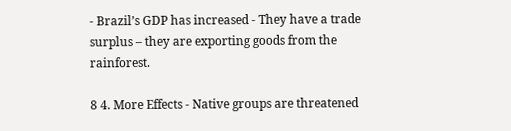- Brazil’s GDP has increased - They have a trade surplus – they are exporting goods from the rainforest.

8 4. More Effects - Native groups are threatened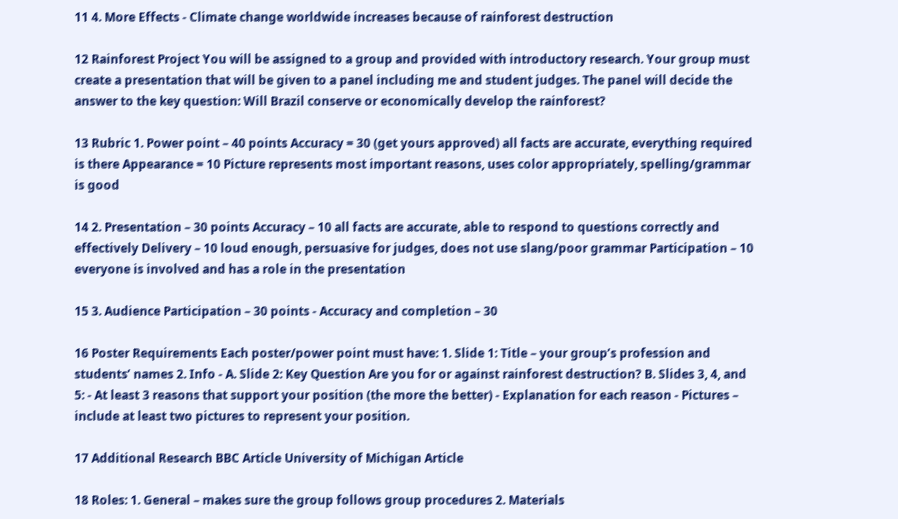11 4. More Effects - Climate change worldwide increases because of rainforest destruction

12 Rainforest Project You will be assigned to a group and provided with introductory research. Your group must create a presentation that will be given to a panel including me and student judges. The panel will decide the answer to the key question: Will Brazil conserve or economically develop the rainforest?

13 Rubric 1. Power point – 40 points Accuracy = 30 (get yours approved) all facts are accurate, everything required is there Appearance = 10 Picture represents most important reasons, uses color appropriately, spelling/grammar is good

14 2. Presentation – 30 points Accuracy – 10 all facts are accurate, able to respond to questions correctly and effectively Delivery – 10 loud enough, persuasive for judges, does not use slang/poor grammar Participation – 10 everyone is involved and has a role in the presentation

15 3. Audience Participation – 30 points - Accuracy and completion – 30

16 Poster Requirements Each poster/power point must have: 1. Slide 1: Title – your group’s profession and students’ names 2. Info - A. Slide 2: Key Question Are you for or against rainforest destruction? B. Slides 3, 4, and 5: - At least 3 reasons that support your position (the more the better) - Explanation for each reason - Pictures – include at least two pictures to represent your position.

17 Additional Research BBC Article University of Michigan Article

18 Roles: 1. General – makes sure the group follows group procedures 2. Materials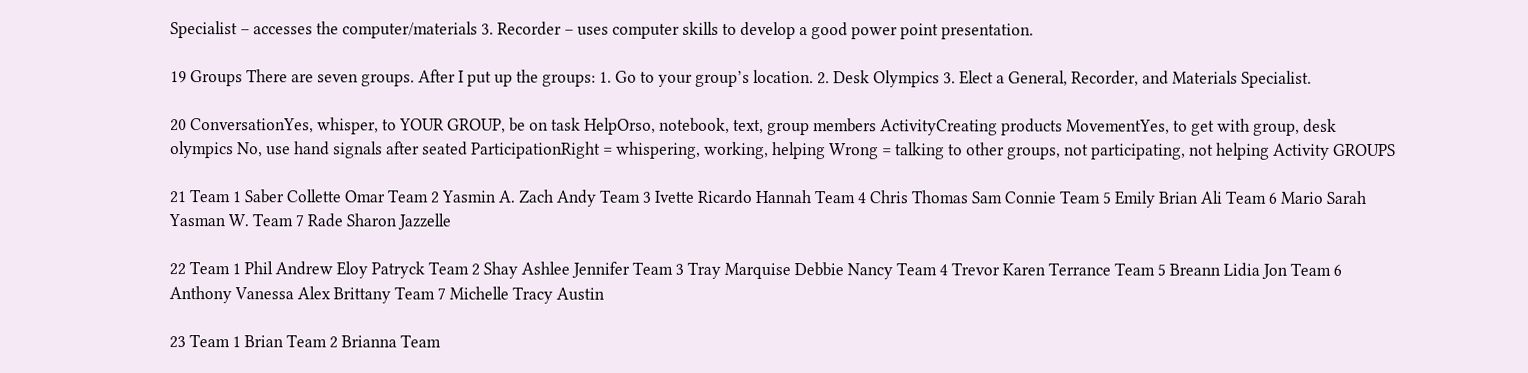Specialist – accesses the computer/materials 3. Recorder – uses computer skills to develop a good power point presentation.

19 Groups There are seven groups. After I put up the groups: 1. Go to your group’s location. 2. Desk Olympics 3. Elect a General, Recorder, and Materials Specialist.

20 ConversationYes, whisper, to YOUR GROUP, be on task HelpOrso, notebook, text, group members ActivityCreating products MovementYes, to get with group, desk olympics No, use hand signals after seated ParticipationRight = whispering, working, helping Wrong = talking to other groups, not participating, not helping Activity GROUPS

21 Team 1 Saber Collette Omar Team 2 Yasmin A. Zach Andy Team 3 Ivette Ricardo Hannah Team 4 Chris Thomas Sam Connie Team 5 Emily Brian Ali Team 6 Mario Sarah Yasman W. Team 7 Rade Sharon Jazzelle

22 Team 1 Phil Andrew Eloy Patryck Team 2 Shay Ashlee Jennifer Team 3 Tray Marquise Debbie Nancy Team 4 Trevor Karen Terrance Team 5 Breann Lidia Jon Team 6 Anthony Vanessa Alex Brittany Team 7 Michelle Tracy Austin

23 Team 1 Brian Team 2 Brianna Team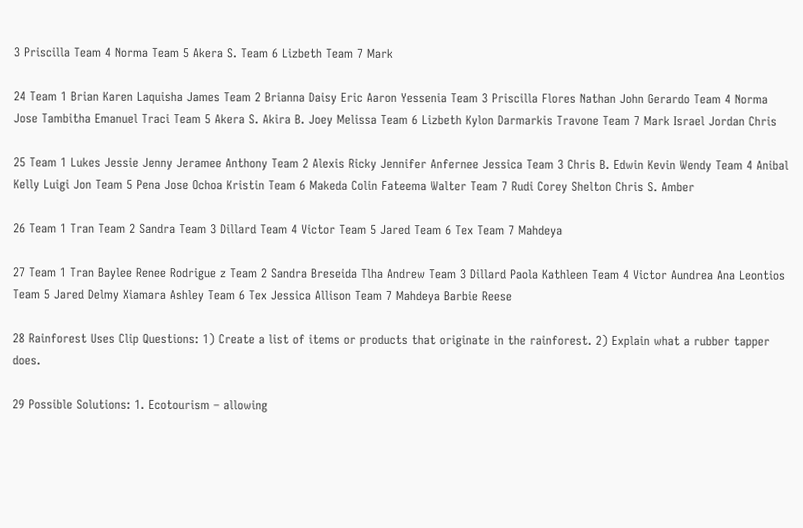3 Priscilla Team 4 Norma Team 5 Akera S. Team 6 Lizbeth Team 7 Mark

24 Team 1 Brian Karen Laquisha James Team 2 Brianna Daisy Eric Aaron Yessenia Team 3 Priscilla Flores Nathan John Gerardo Team 4 Norma Jose Tambitha Emanuel Traci Team 5 Akera S. Akira B. Joey Melissa Team 6 Lizbeth Kylon Darmarkis Travone Team 7 Mark Israel Jordan Chris

25 Team 1 Lukes Jessie Jenny Jeramee Anthony Team 2 Alexis Ricky Jennifer Anfernee Jessica Team 3 Chris B. Edwin Kevin Wendy Team 4 Anibal Kelly Luigi Jon Team 5 Pena Jose Ochoa Kristin Team 6 Makeda Colin Fateema Walter Team 7 Rudi Corey Shelton Chris S. Amber

26 Team 1 Tran Team 2 Sandra Team 3 Dillard Team 4 Victor Team 5 Jared Team 6 Tex Team 7 Mahdeya

27 Team 1 Tran Baylee Renee Rodrigue z Team 2 Sandra Breseida Tlha Andrew Team 3 Dillard Paola Kathleen Team 4 Victor Aundrea Ana Leontios Team 5 Jared Delmy Xiamara Ashley Team 6 Tex Jessica Allison Team 7 Mahdeya Barbie Reese

28 Rainforest Uses Clip Questions: 1) Create a list of items or products that originate in the rainforest. 2) Explain what a rubber tapper does.

29 Possible Solutions: 1. Ecotourism – allowing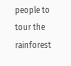people to tour the rainforest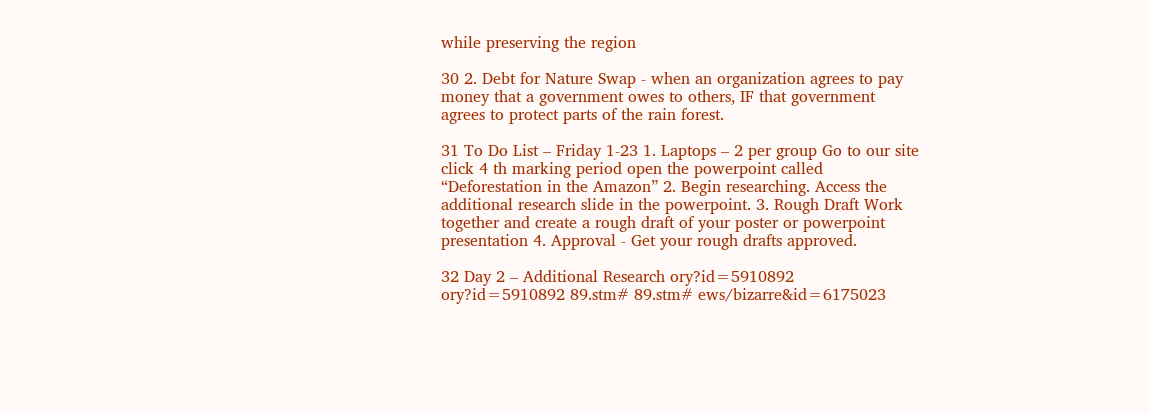while preserving the region

30 2. Debt for Nature Swap - when an organization agrees to pay money that a government owes to others, IF that government agrees to protect parts of the rain forest.

31 To Do List – Friday 1-23 1. Laptops – 2 per group Go to our site click 4 th marking period open the powerpoint called “Deforestation in the Amazon” 2. Begin researching. Access the additional research slide in the powerpoint. 3. Rough Draft Work together and create a rough draft of your poster or powerpoint presentation 4. Approval - Get your rough drafts approved.

32 Day 2 – Additional Research ory?id=5910892 ory?id=5910892 89.stm# 89.stm# ews/bizarre&id=6175023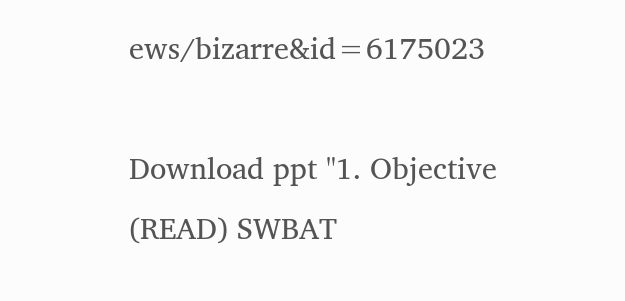ews/bizarre&id=6175023

Download ppt "1. Objective (READ) SWBAT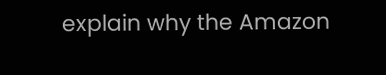explain why the Amazon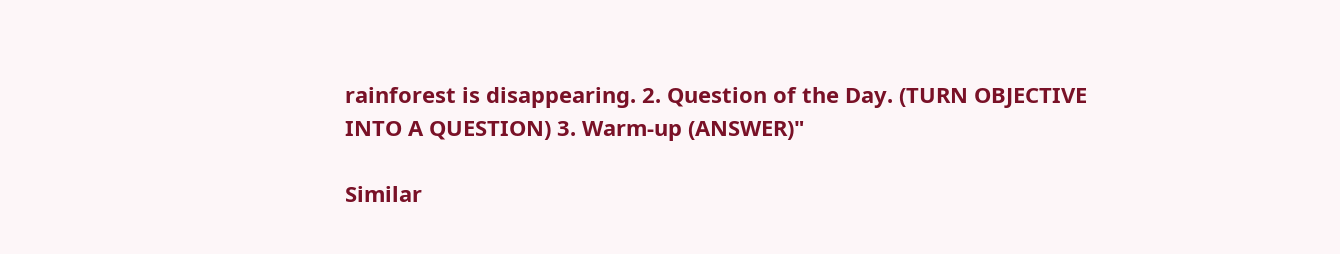rainforest is disappearing. 2. Question of the Day. (TURN OBJECTIVE INTO A QUESTION) 3. Warm-up (ANSWER)"

Similar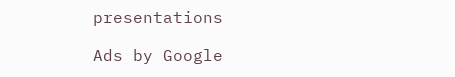presentations

Ads by Google